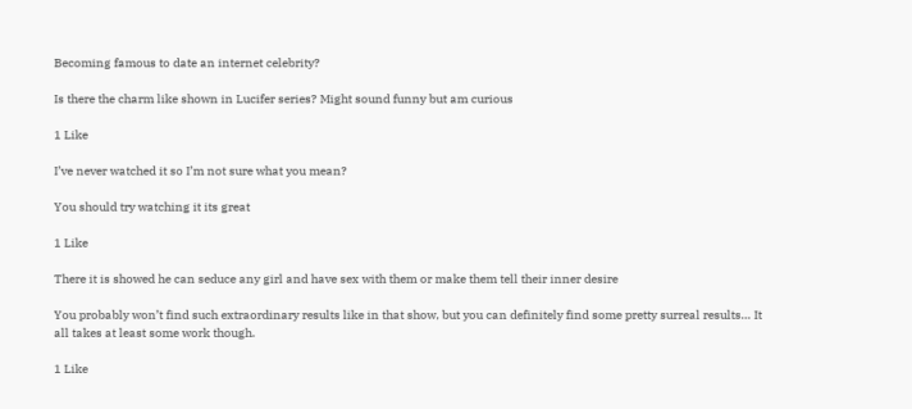Becoming famous to date an internet celebrity?

Is there the charm like shown in Lucifer series? Might sound funny but am curious

1 Like

I’ve never watched it so I’m not sure what you mean?

You should try watching it its great

1 Like

There it is showed he can seduce any girl and have sex with them or make them tell their inner desire

You probably won’t find such extraordinary results like in that show, but you can definitely find some pretty surreal results… It all takes at least some work though.

1 Like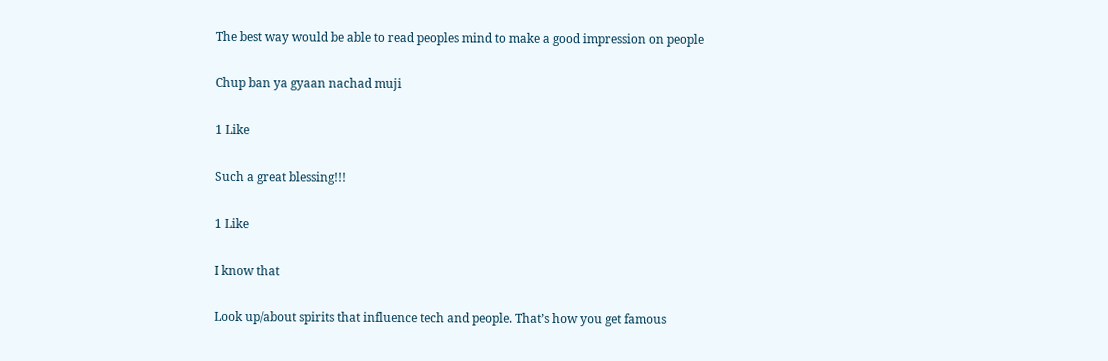The best way would be able to read peoples mind to make a good impression on people

Chup ban ya gyaan nachad muji

1 Like

Such a great blessing!!!

1 Like

I know that

Look up/about spirits that influence tech and people. That’s how you get famous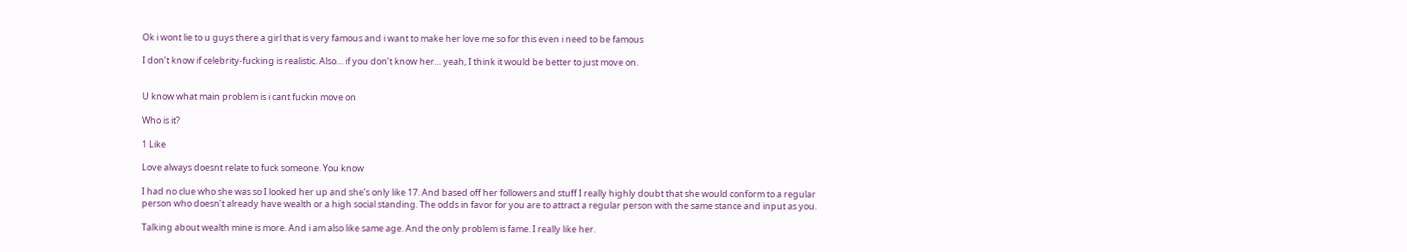Ok i wont lie to u guys there a girl that is very famous and i want to make her love me so for this even i need to be famous

I don’t know if celebrity-fucking is realistic. Also… if you don’t know her… yeah, I think it would be better to just move on.


U know what main problem is i cant fuckin move on

Who is it?

1 Like

Love always doesnt relate to fuck someone. You know

I had no clue who she was so I looked her up and she’s only like 17. And based off her followers and stuff I really highly doubt that she would conform to a regular person who doesn’t already have wealth or a high social standing. The odds in favor for you are to attract a regular person with the same stance and input as you.

Talking about wealth mine is more. And i am also like same age. And the only problem is fame. I really like her.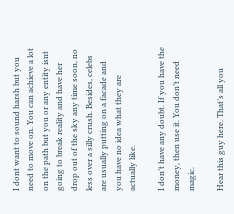I dont want to sound harsh but you need to move on. You can achieve a lot on the path but you or any entity isnt going to break reality and have her drop out of the sky any time soon, no less over a silly crush. Besides, celebs are usually putting on a facade and you have no idea what they are actually like.

I don’t have any doubt. If you have the money, then use it. You don’t need magic.

Hear this guy here. That’s all you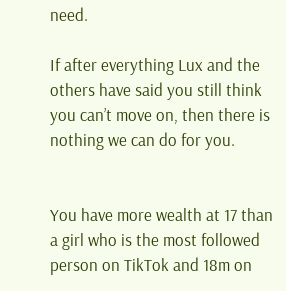need.

If after everything Lux and the others have said you still think you can’t move on, then there is nothing we can do for you.


You have more wealth at 17 than a girl who is the most followed person on TikTok and 18m on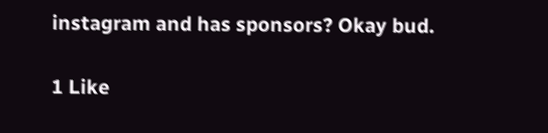instagram and has sponsors? Okay bud.

1 Like